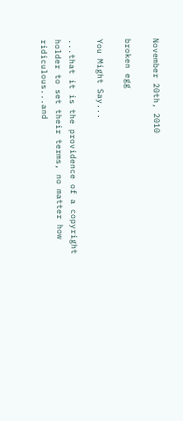November 20th, 2010

broken egg

You Might Say...

...that it is the providence of a copyright holder to set their terms, no matter how ridiculous...and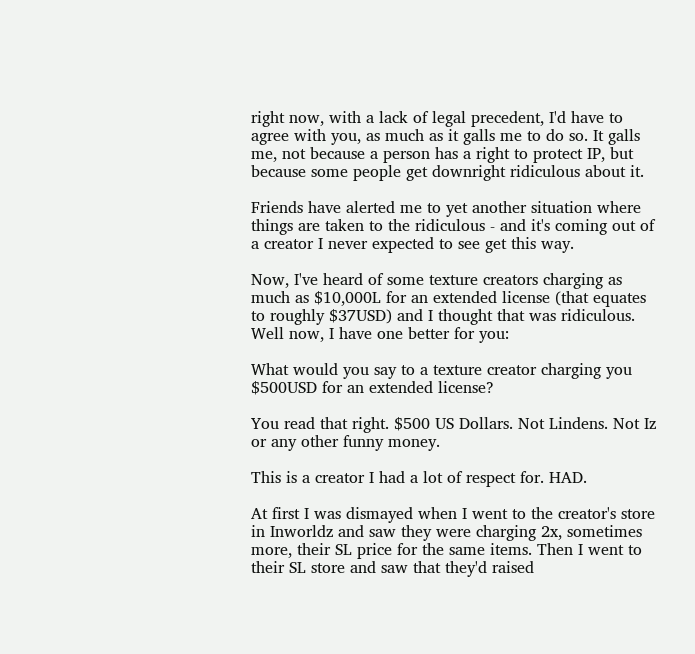right now, with a lack of legal precedent, I'd have to agree with you, as much as it galls me to do so. It galls me, not because a person has a right to protect IP, but because some people get downright ridiculous about it.

Friends have alerted me to yet another situation where things are taken to the ridiculous - and it's coming out of a creator I never expected to see get this way.

Now, I've heard of some texture creators charging as much as $10,000L for an extended license (that equates to roughly $37USD) and I thought that was ridiculous. Well now, I have one better for you:

What would you say to a texture creator charging you $500USD for an extended license?

You read that right. $500 US Dollars. Not Lindens. Not Iz or any other funny money.

This is a creator I had a lot of respect for. HAD.

At first I was dismayed when I went to the creator's store in Inworldz and saw they were charging 2x, sometimes more, their SL price for the same items. Then I went to their SL store and saw that they'd raised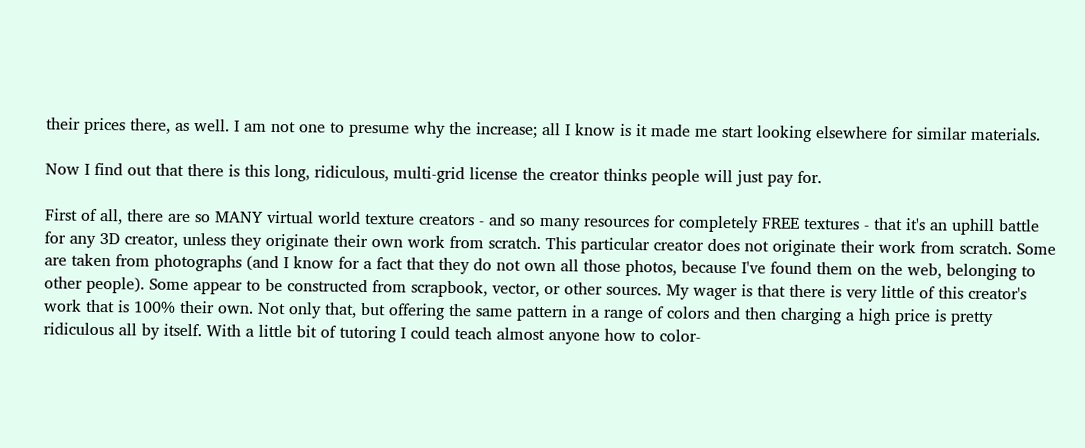their prices there, as well. I am not one to presume why the increase; all I know is it made me start looking elsewhere for similar materials.

Now I find out that there is this long, ridiculous, multi-grid license the creator thinks people will just pay for.

First of all, there are so MANY virtual world texture creators - and so many resources for completely FREE textures - that it's an uphill battle for any 3D creator, unless they originate their own work from scratch. This particular creator does not originate their work from scratch. Some are taken from photographs (and I know for a fact that they do not own all those photos, because I've found them on the web, belonging to other people). Some appear to be constructed from scrapbook, vector, or other sources. My wager is that there is very little of this creator's work that is 100% their own. Not only that, but offering the same pattern in a range of colors and then charging a high price is pretty ridiculous all by itself. With a little bit of tutoring I could teach almost anyone how to color-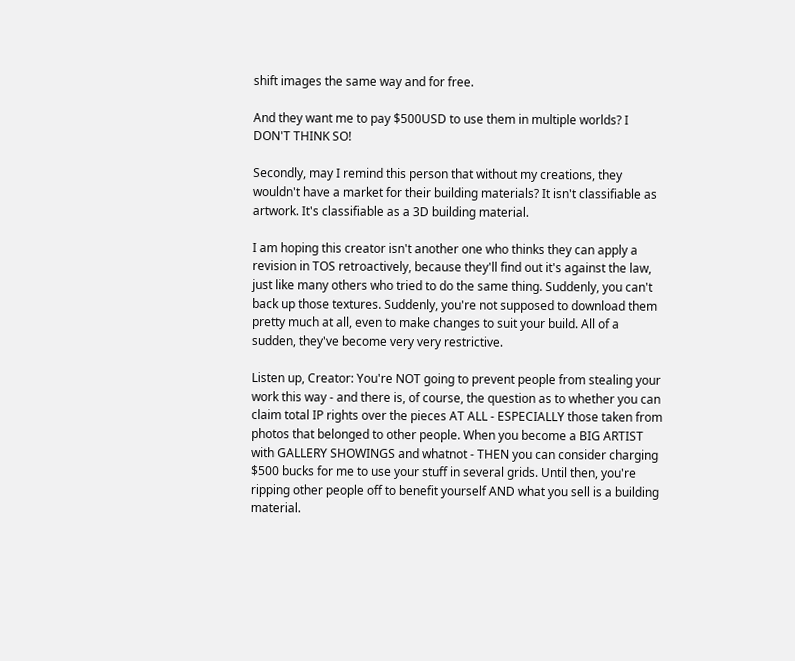shift images the same way and for free.

And they want me to pay $500USD to use them in multiple worlds? I DON'T THINK SO!

Secondly, may I remind this person that without my creations, they wouldn't have a market for their building materials? It isn't classifiable as artwork. It's classifiable as a 3D building material.

I am hoping this creator isn't another one who thinks they can apply a revision in TOS retroactively, because they'll find out it's against the law, just like many others who tried to do the same thing. Suddenly, you can't back up those textures. Suddenly, you're not supposed to download them pretty much at all, even to make changes to suit your build. All of a sudden, they've become very very restrictive.

Listen up, Creator: You're NOT going to prevent people from stealing your work this way - and there is, of course, the question as to whether you can claim total IP rights over the pieces AT ALL - ESPECIALLY those taken from photos that belonged to other people. When you become a BIG ARTIST with GALLERY SHOWINGS and whatnot - THEN you can consider charging $500 bucks for me to use your stuff in several grids. Until then, you're ripping other people off to benefit yourself AND what you sell is a building material.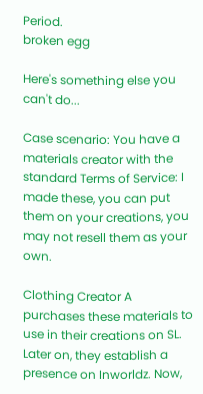Period.
broken egg

Here's something else you can't do...

Case scenario: You have a materials creator with the standard Terms of Service: I made these, you can put them on your creations, you may not resell them as your own.

Clothing Creator A purchases these materials to use in their creations on SL. Later on, they establish a presence on Inworldz. Now,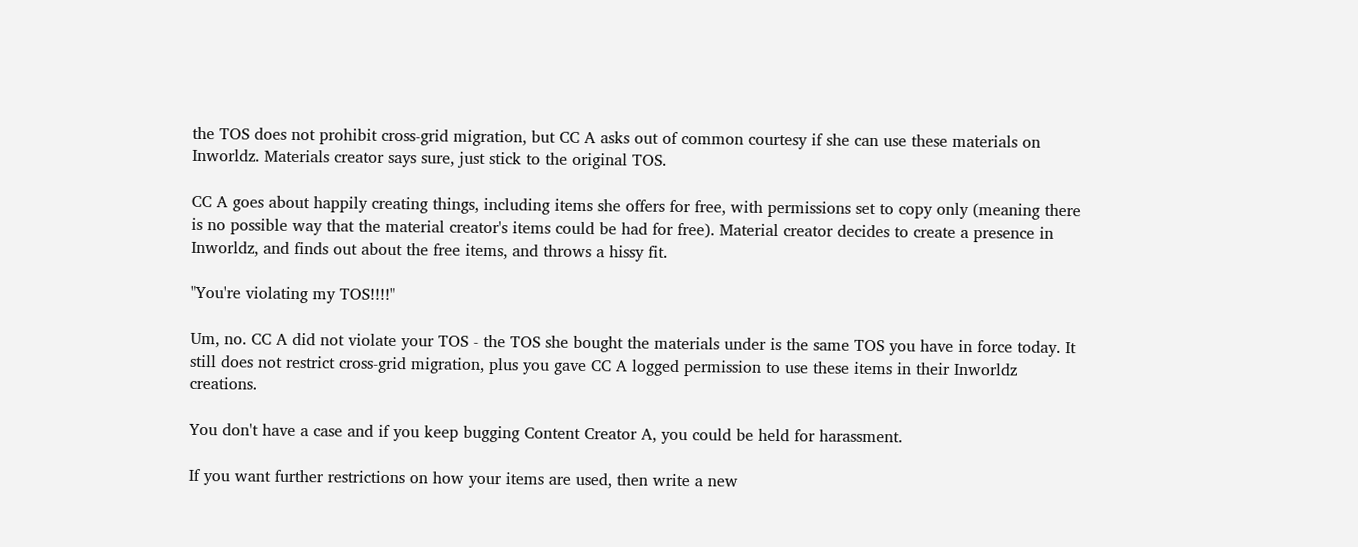the TOS does not prohibit cross-grid migration, but CC A asks out of common courtesy if she can use these materials on Inworldz. Materials creator says sure, just stick to the original TOS.

CC A goes about happily creating things, including items she offers for free, with permissions set to copy only (meaning there is no possible way that the material creator's items could be had for free). Material creator decides to create a presence in Inworldz, and finds out about the free items, and throws a hissy fit.

"You're violating my TOS!!!!"

Um, no. CC A did not violate your TOS - the TOS she bought the materials under is the same TOS you have in force today. It still does not restrict cross-grid migration, plus you gave CC A logged permission to use these items in their Inworldz creations.

You don't have a case and if you keep bugging Content Creator A, you could be held for harassment.

If you want further restrictions on how your items are used, then write a new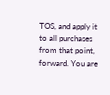TOS, and apply it to all purchases from that point, forward. You are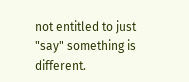not entitled to just "say" something is different.